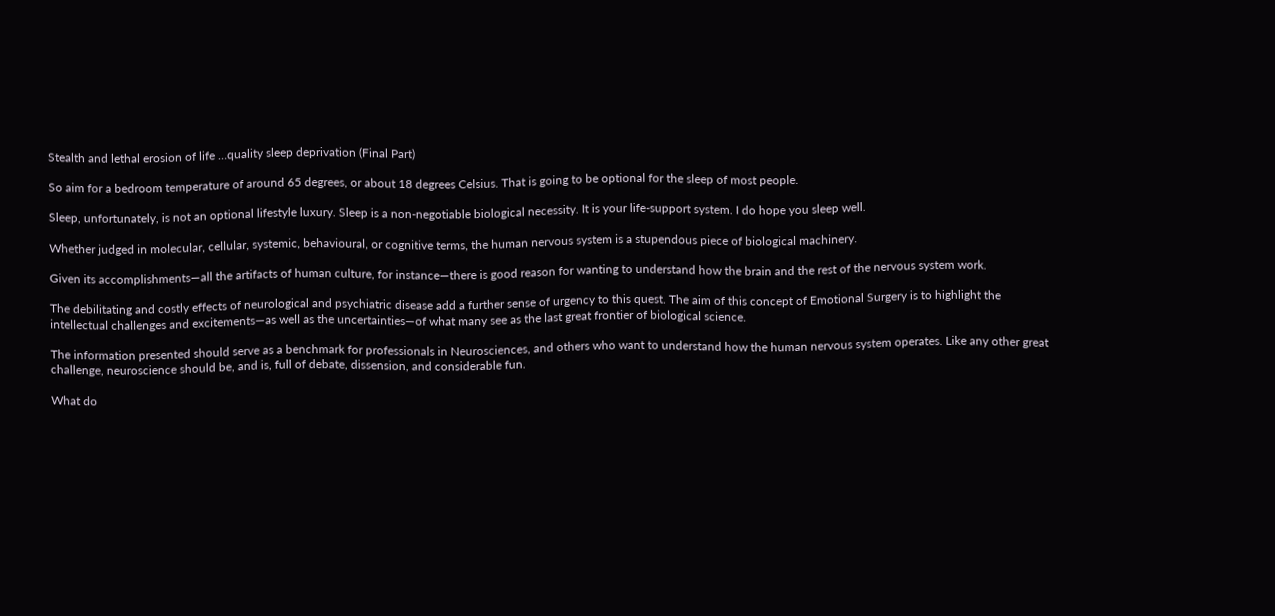Stealth and lethal erosion of life …quality sleep deprivation (Final Part)

So aim for a bedroom temperature of around 65 degrees, or about 18 degrees Celsius. That is going to be optional for the sleep of most people.

Sleep, unfortunately, is not an optional lifestyle luxury. Sleep is a non-negotiable biological necessity. It is your life-support system. I do hope you sleep well.

Whether judged in molecular, cellular, systemic, behavioural, or cognitive terms, the human nervous system is a stupendous piece of biological machinery.

Given its accomplishments—all the artifacts of human culture, for instance—there is good reason for wanting to understand how the brain and the rest of the nervous system work.

The debilitating and costly effects of neurological and psychiatric disease add a further sense of urgency to this quest. The aim of this concept of Emotional Surgery is to highlight the intellectual challenges and excitements—as well as the uncertainties—of what many see as the last great frontier of biological science.

The information presented should serve as a benchmark for professionals in Neurosciences, and others who want to understand how the human nervous system operates. Like any other great challenge, neuroscience should be, and is, full of debate, dissension, and considerable fun.

What do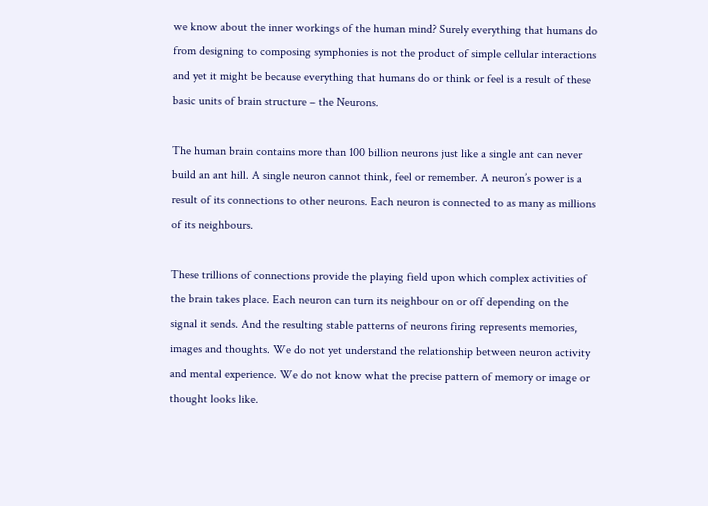we know about the inner workings of the human mind? Surely everything that humans do from designing to composing symphonies is not the product of simple cellular interactions and yet it might be because everything that humans do or think or feel is a result of these basic units of brain structure – the Neurons.

The human brain contains more than 100 billion neurons just like a single ant can never build an ant hill. A single neuron cannot think, feel or remember. A neuron’s power is a result of its connections to other neurons. Each neuron is connected to as many as millions of its neighbours.

These trillions of connections provide the playing field upon which complex activities of the brain takes place. Each neuron can turn its neighbour on or off depending on the signal it sends. And the resulting stable patterns of neurons firing represents memories, images and thoughts. We do not yet understand the relationship between neuron activity and mental experience. We do not know what the precise pattern of memory or image or thought looks like.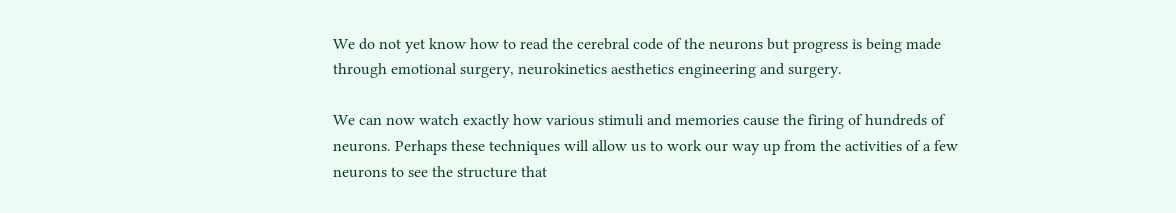We do not yet know how to read the cerebral code of the neurons but progress is being made through emotional surgery, neurokinetics aesthetics engineering and surgery.

We can now watch exactly how various stimuli and memories cause the firing of hundreds of neurons. Perhaps these techniques will allow us to work our way up from the activities of a few neurons to see the structure that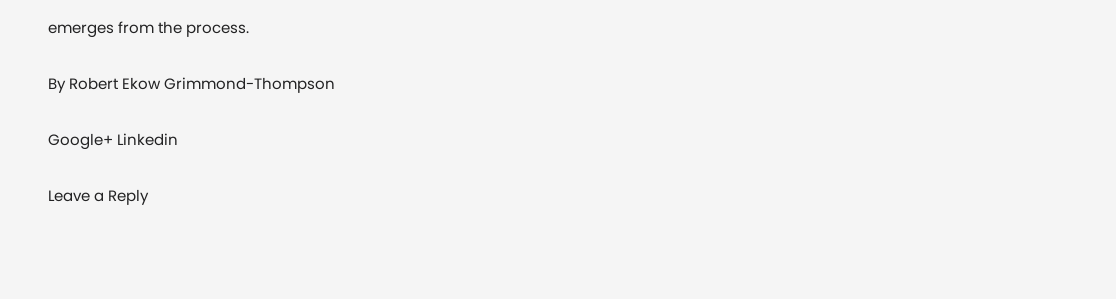emerges from the process.

By Robert Ekow Grimmond-Thompson

Google+ Linkedin

Leave a Reply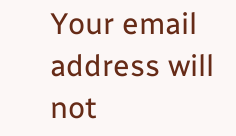Your email address will not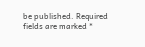be published. Required fields are marked *